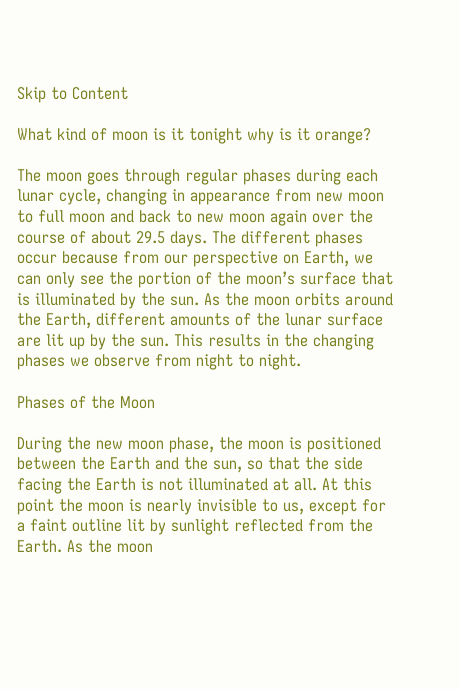Skip to Content

What kind of moon is it tonight why is it orange?

The moon goes through regular phases during each lunar cycle, changing in appearance from new moon to full moon and back to new moon again over the course of about 29.5 days. The different phases occur because from our perspective on Earth, we can only see the portion of the moon’s surface that is illuminated by the sun. As the moon orbits around the Earth, different amounts of the lunar surface are lit up by the sun. This results in the changing phases we observe from night to night.

Phases of the Moon

During the new moon phase, the moon is positioned between the Earth and the sun, so that the side facing the Earth is not illuminated at all. At this point the moon is nearly invisible to us, except for a faint outline lit by sunlight reflected from the Earth. As the moon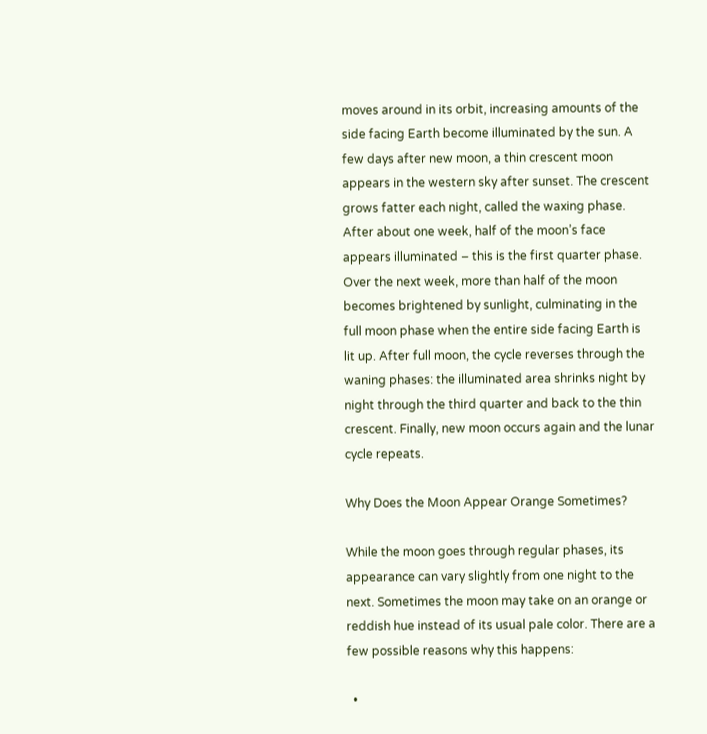moves around in its orbit, increasing amounts of the side facing Earth become illuminated by the sun. A few days after new moon, a thin crescent moon appears in the western sky after sunset. The crescent grows fatter each night, called the waxing phase. After about one week, half of the moon’s face appears illuminated – this is the first quarter phase. Over the next week, more than half of the moon becomes brightened by sunlight, culminating in the full moon phase when the entire side facing Earth is lit up. After full moon, the cycle reverses through the waning phases: the illuminated area shrinks night by night through the third quarter and back to the thin crescent. Finally, new moon occurs again and the lunar cycle repeats.

Why Does the Moon Appear Orange Sometimes?

While the moon goes through regular phases, its appearance can vary slightly from one night to the next. Sometimes the moon may take on an orange or reddish hue instead of its usual pale color. There are a few possible reasons why this happens:

  •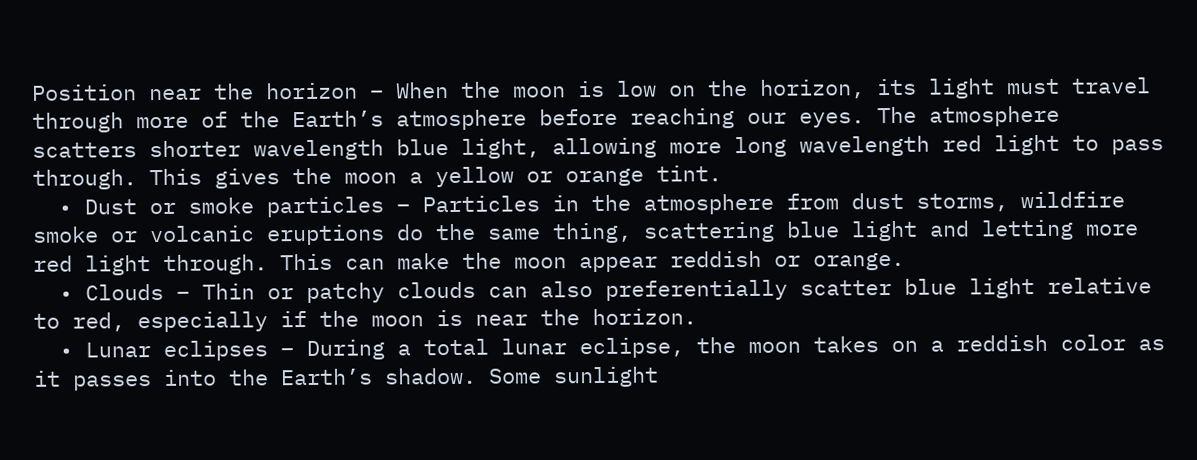Position near the horizon – When the moon is low on the horizon, its light must travel through more of the Earth’s atmosphere before reaching our eyes. The atmosphere scatters shorter wavelength blue light, allowing more long wavelength red light to pass through. This gives the moon a yellow or orange tint.
  • Dust or smoke particles – Particles in the atmosphere from dust storms, wildfire smoke or volcanic eruptions do the same thing, scattering blue light and letting more red light through. This can make the moon appear reddish or orange.
  • Clouds – Thin or patchy clouds can also preferentially scatter blue light relative to red, especially if the moon is near the horizon.
  • Lunar eclipses – During a total lunar eclipse, the moon takes on a reddish color as it passes into the Earth’s shadow. Some sunlight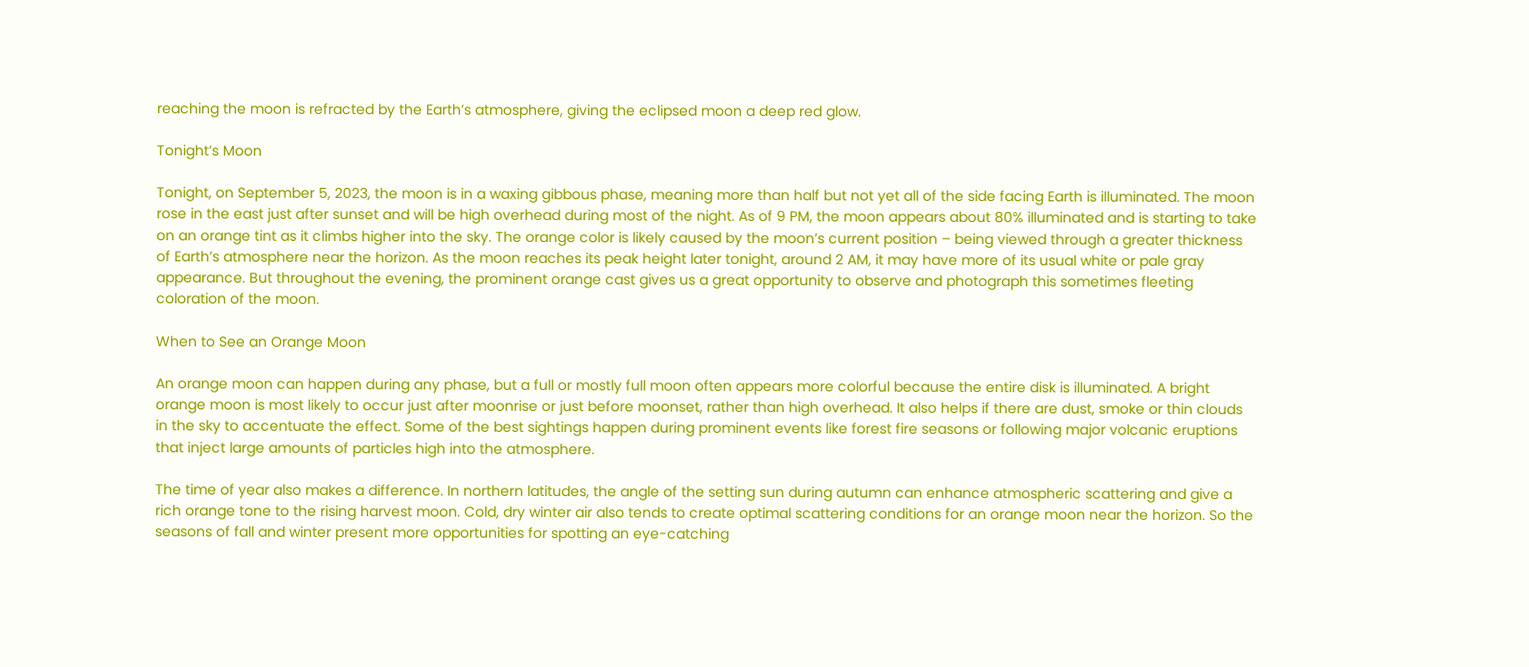reaching the moon is refracted by the Earth’s atmosphere, giving the eclipsed moon a deep red glow.

Tonight’s Moon

Tonight, on September 5, 2023, the moon is in a waxing gibbous phase, meaning more than half but not yet all of the side facing Earth is illuminated. The moon rose in the east just after sunset and will be high overhead during most of the night. As of 9 PM, the moon appears about 80% illuminated and is starting to take on an orange tint as it climbs higher into the sky. The orange color is likely caused by the moon’s current position – being viewed through a greater thickness of Earth’s atmosphere near the horizon. As the moon reaches its peak height later tonight, around 2 AM, it may have more of its usual white or pale gray appearance. But throughout the evening, the prominent orange cast gives us a great opportunity to observe and photograph this sometimes fleeting coloration of the moon.

When to See an Orange Moon

An orange moon can happen during any phase, but a full or mostly full moon often appears more colorful because the entire disk is illuminated. A bright orange moon is most likely to occur just after moonrise or just before moonset, rather than high overhead. It also helps if there are dust, smoke or thin clouds in the sky to accentuate the effect. Some of the best sightings happen during prominent events like forest fire seasons or following major volcanic eruptions that inject large amounts of particles high into the atmosphere.

The time of year also makes a difference. In northern latitudes, the angle of the setting sun during autumn can enhance atmospheric scattering and give a rich orange tone to the rising harvest moon. Cold, dry winter air also tends to create optimal scattering conditions for an orange moon near the horizon. So the seasons of fall and winter present more opportunities for spotting an eye-catching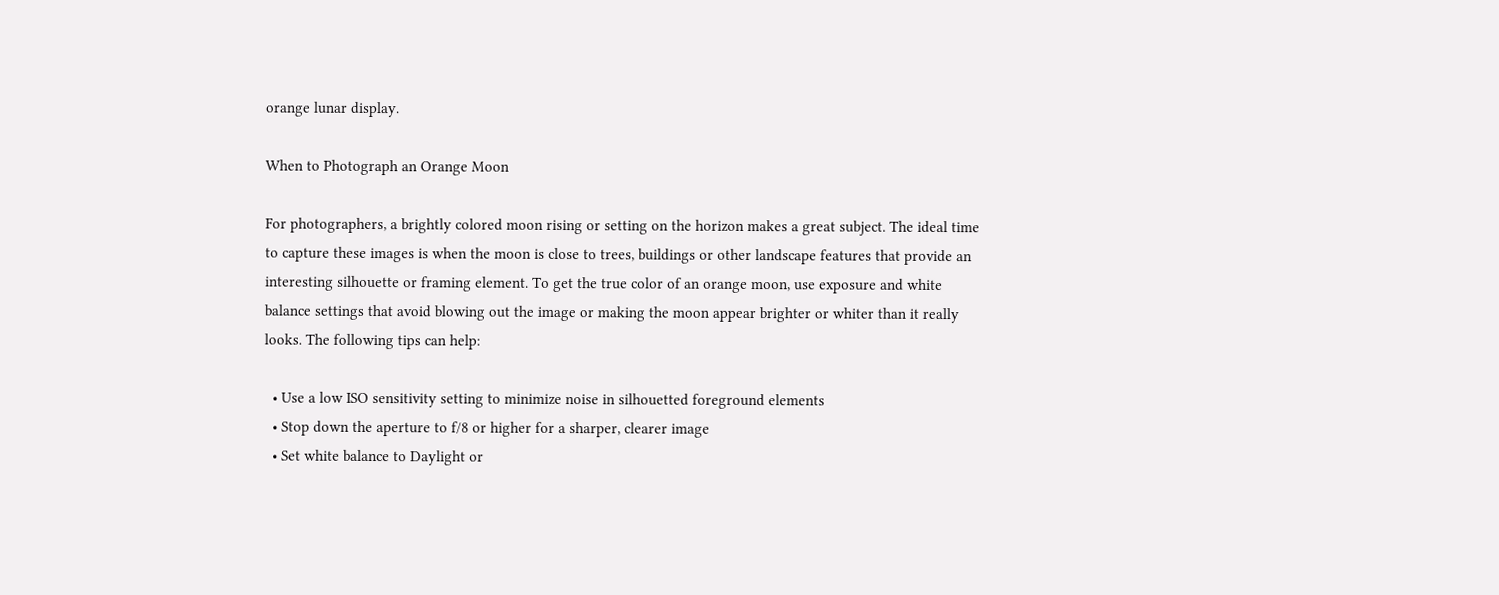orange lunar display.

When to Photograph an Orange Moon

For photographers, a brightly colored moon rising or setting on the horizon makes a great subject. The ideal time to capture these images is when the moon is close to trees, buildings or other landscape features that provide an interesting silhouette or framing element. To get the true color of an orange moon, use exposure and white balance settings that avoid blowing out the image or making the moon appear brighter or whiter than it really looks. The following tips can help:

  • Use a low ISO sensitivity setting to minimize noise in silhouetted foreground elements
  • Stop down the aperture to f/8 or higher for a sharper, clearer image
  • Set white balance to Daylight or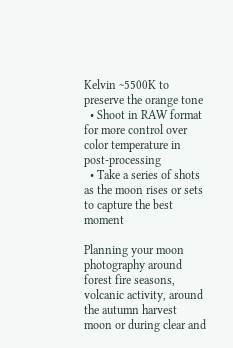Kelvin ~5500K to preserve the orange tone
  • Shoot in RAW format for more control over color temperature in post-processing
  • Take a series of shots as the moon rises or sets to capture the best moment

Planning your moon photography around forest fire seasons, volcanic activity, around the autumn harvest moon or during clear and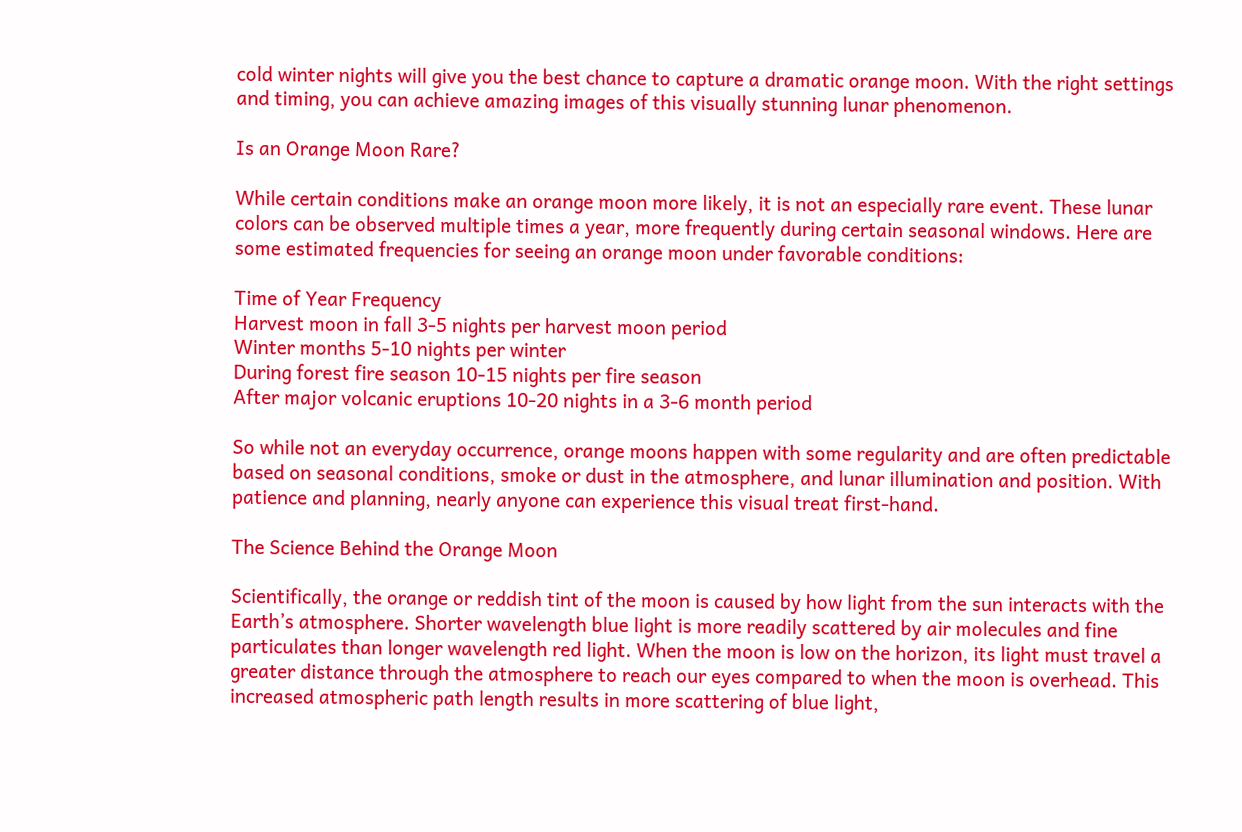cold winter nights will give you the best chance to capture a dramatic orange moon. With the right settings and timing, you can achieve amazing images of this visually stunning lunar phenomenon.

Is an Orange Moon Rare?

While certain conditions make an orange moon more likely, it is not an especially rare event. These lunar colors can be observed multiple times a year, more frequently during certain seasonal windows. Here are some estimated frequencies for seeing an orange moon under favorable conditions:

Time of Year Frequency
Harvest moon in fall 3-5 nights per harvest moon period
Winter months 5-10 nights per winter
During forest fire season 10-15 nights per fire season
After major volcanic eruptions 10-20 nights in a 3-6 month period

So while not an everyday occurrence, orange moons happen with some regularity and are often predictable based on seasonal conditions, smoke or dust in the atmosphere, and lunar illumination and position. With patience and planning, nearly anyone can experience this visual treat first-hand.

The Science Behind the Orange Moon

Scientifically, the orange or reddish tint of the moon is caused by how light from the sun interacts with the Earth’s atmosphere. Shorter wavelength blue light is more readily scattered by air molecules and fine particulates than longer wavelength red light. When the moon is low on the horizon, its light must travel a greater distance through the atmosphere to reach our eyes compared to when the moon is overhead. This increased atmospheric path length results in more scattering of blue light,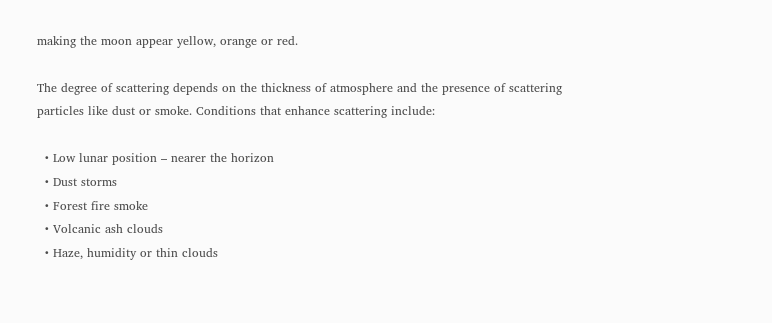making the moon appear yellow, orange or red.

The degree of scattering depends on the thickness of atmosphere and the presence of scattering particles like dust or smoke. Conditions that enhance scattering include:

  • Low lunar position – nearer the horizon
  • Dust storms
  • Forest fire smoke
  • Volcanic ash clouds
  • Haze, humidity or thin clouds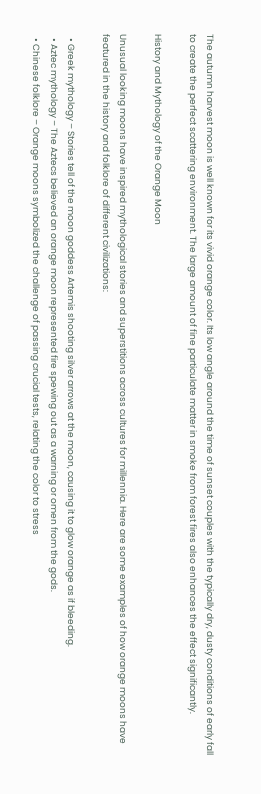The autumn harvest moon is well known for its vivid orange color. Its low angle around the time of sunset couples with the typically dry, dusty conditions of early fall to create the perfect scattering environment. The large amount of fine particulate matter in smoke from forest fires also enhances the effect significantly.

History and Mythology of the Orange Moon

Unusual looking moons have inspired mythological stories and superstitions across cultures for millennia. Here are some examples of how orange moons have featured in the history and folklore of different civilizations:

  • Greek mythology – Stories tell of the moon goddess Artemis shooting silver arrows at the moon, causing it to glow orange as if bleeding.
  • Aztec mythology – The Aztecs believed an orange moon represented fire spewing out as a warning or omen from the gods.
  • Chinese folklore – Orange moons symbolized the challenge of passing crucial tests, relating the color to stress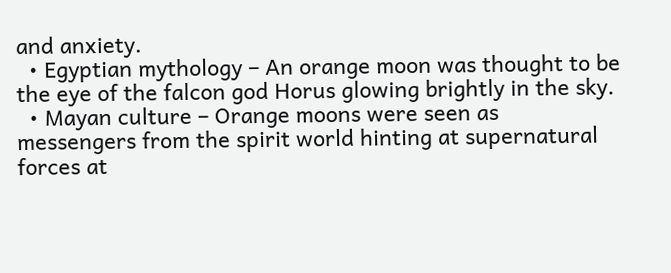and anxiety.
  • Egyptian mythology – An orange moon was thought to be the eye of the falcon god Horus glowing brightly in the sky.
  • Mayan culture – Orange moons were seen as messengers from the spirit world hinting at supernatural forces at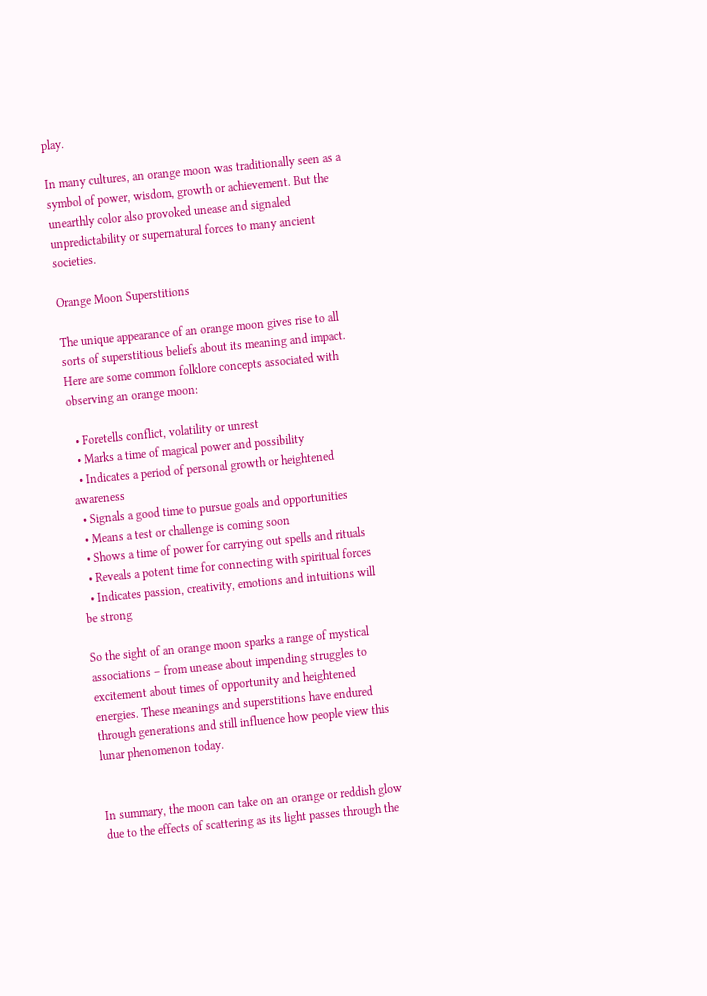play.

In many cultures, an orange moon was traditionally seen as a symbol of power, wisdom, growth or achievement. But the unearthly color also provoked unease and signaled unpredictability or supernatural forces to many ancient societies.

Orange Moon Superstitions

The unique appearance of an orange moon gives rise to all sorts of superstitious beliefs about its meaning and impact. Here are some common folklore concepts associated with observing an orange moon:

  • Foretells conflict, volatility or unrest
  • Marks a time of magical power and possibility
  • Indicates a period of personal growth or heightened awareness
  • Signals a good time to pursue goals and opportunities
  • Means a test or challenge is coming soon
  • Shows a time of power for carrying out spells and rituals
  • Reveals a potent time for connecting with spiritual forces
  • Indicates passion, creativity, emotions and intuitions will be strong

So the sight of an orange moon sparks a range of mystical associations – from unease about impending struggles to excitement about times of opportunity and heightened energies. These meanings and superstitions have endured through generations and still influence how people view this lunar phenomenon today.


In summary, the moon can take on an orange or reddish glow due to the effects of scattering as its light passes through the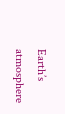Earth’s atmosphere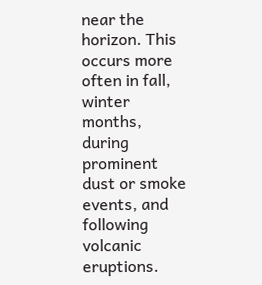near the horizon. This occurs more often in fall, winter months, during prominent dust or smoke events, and following volcanic eruptions.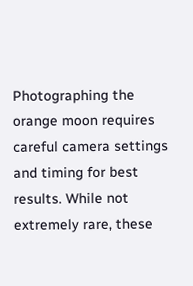Photographing the orange moon requires careful camera settings and timing for best results. While not extremely rare, these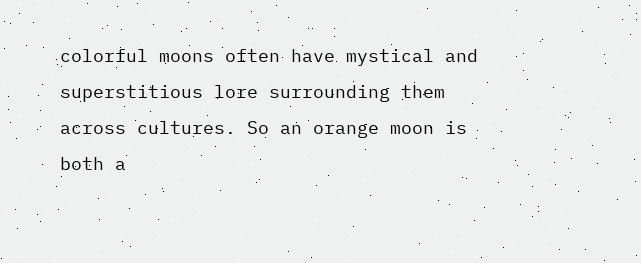colorful moons often have mystical and superstitious lore surrounding them across cultures. So an orange moon is both a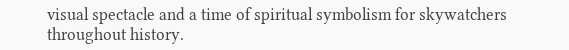visual spectacle and a time of spiritual symbolism for skywatchers throughout history.